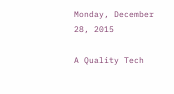Monday, December 28, 2015

A Quality Tech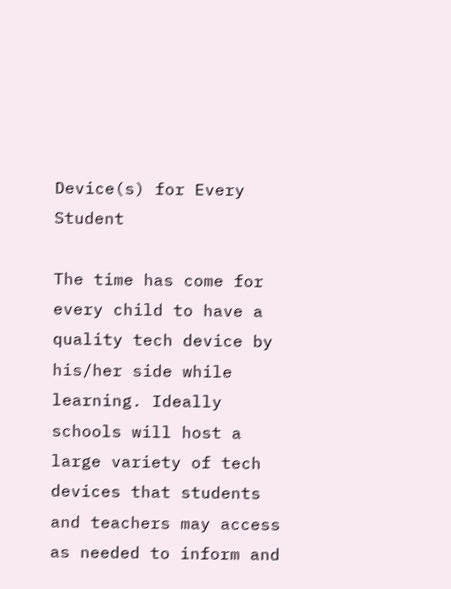Device(s) for Every Student

The time has come for every child to have a quality tech device by his/her side while learning. Ideally schools will host a large variety of tech devices that students and teachers may access as needed to inform and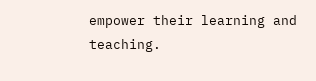empower their learning and teaching.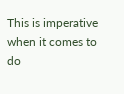This is imperative when it comes to do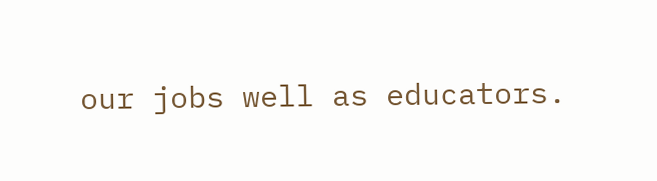our jobs well as educators.